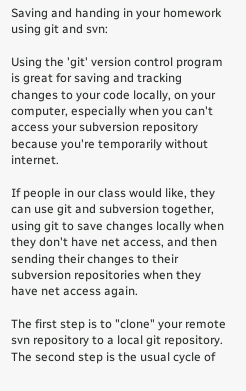Saving and handing in your homework using git and svn:

Using the 'git' version control program is great for saving and tracking changes to your code locally, on your computer, especially when you can't access your subversion repository because you're temporarily without internet.

If people in our class would like, they can use git and subversion together, using git to save changes locally when they don't have net access, and then sending their changes to their subversion repositories when they have net access again.

The first step is to "clone" your remote svn repository to a local git repository. The second step is the usual cycle of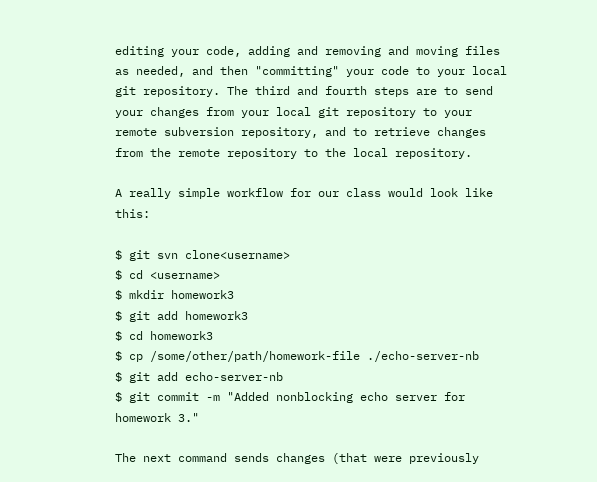editing your code, adding and removing and moving files as needed, and then "committing" your code to your local git repository. The third and fourth steps are to send your changes from your local git repository to your remote subversion repository, and to retrieve changes from the remote repository to the local repository.

A really simple workflow for our class would look like this:

$ git svn clone<username>
$ cd <username>
$ mkdir homework3
$ git add homework3
$ cd homework3
$ cp /some/other/path/homework-file ./echo-server-nb
$ git add echo-server-nb
$ git commit -m "Added nonblocking echo server for homework 3."

The next command sends changes (that were previously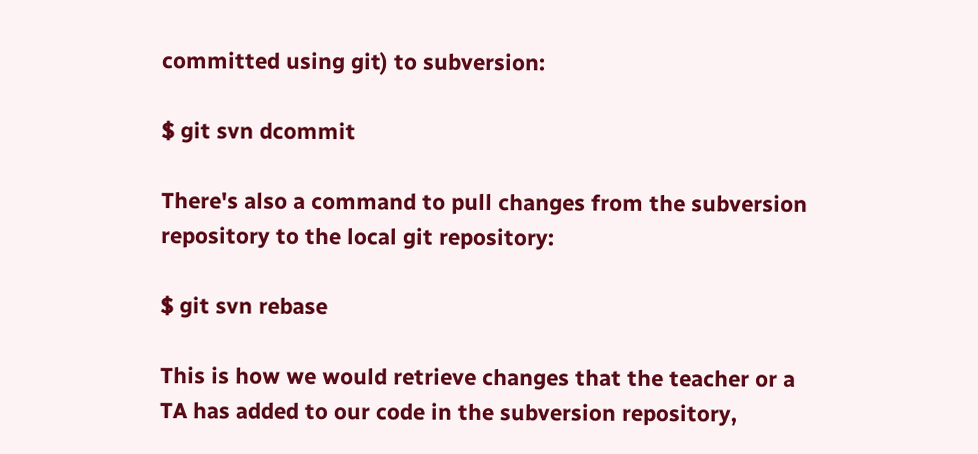committed using git) to subversion:

$ git svn dcommit

There's also a command to pull changes from the subversion repository to the local git repository:

$ git svn rebase

This is how we would retrieve changes that the teacher or a TA has added to our code in the subversion repository,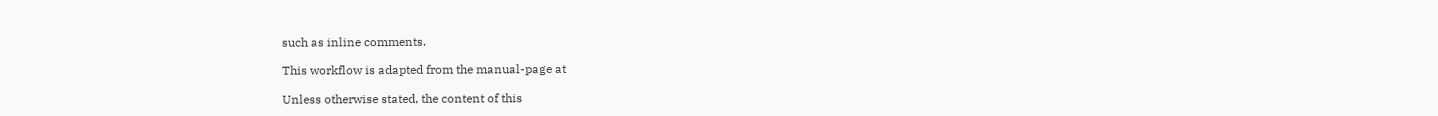such as inline comments.

This workflow is adapted from the manual-page at

Unless otherwise stated, the content of this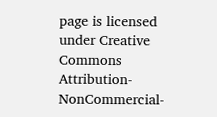page is licensed under Creative Commons Attribution-NonCommercial-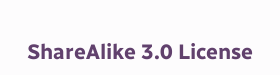ShareAlike 3.0 License